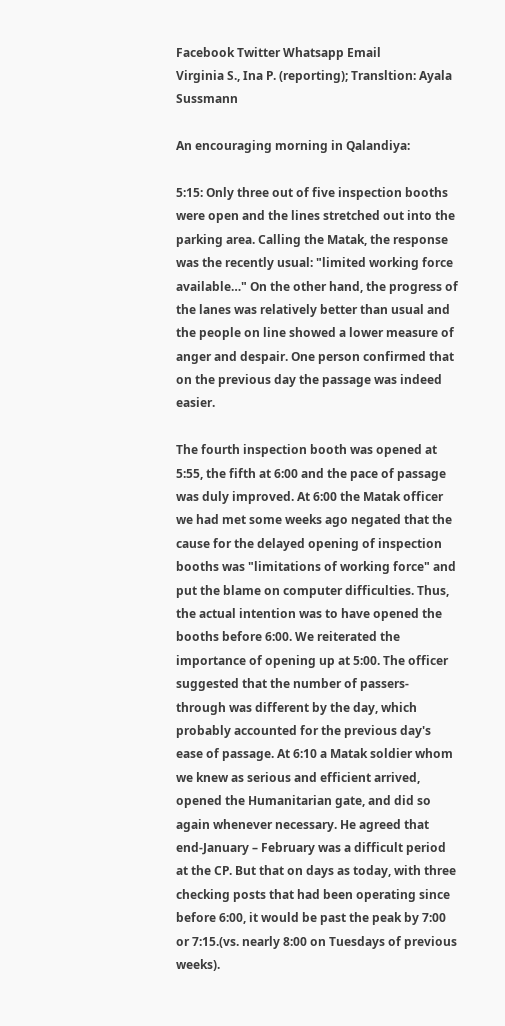Facebook Twitter Whatsapp Email
Virginia S., Ina P. (reporting); Transltion: Ayala Sussmann

An encouraging morning in Qalandiya:

5:15: Only three out of five inspection booths were open and the lines stretched out into the parking area. Calling the Matak, the response was the recently usual: "limited working force available…" On the other hand, the progress of the lanes was relatively better than usual and the people on line showed a lower measure of anger and despair. One person confirmed that on the previous day the passage was indeed easier.

The fourth inspection booth was opened at 5:55, the fifth at 6:00 and the pace of passage was duly improved. At 6:00 the Matak officer we had met some weeks ago negated that the cause for the delayed opening of inspection booths was "limitations of working force" and put the blame on computer difficulties. Thus, the actual intention was to have opened the booths before 6:00. We reiterated the importance of opening up at 5:00. The officer suggested that the number of passers-through was different by the day, which probably accounted for the previous day's ease of passage. At 6:10 a Matak soldier whom we knew as serious and efficient arrived, opened the Humanitarian gate, and did so again whenever necessary. He agreed that end-January – February was a difficult period at the CP. But that on days as today, with three checking posts that had been operating since before 6:00, it would be past the peak by 7:00 or 7:15.(vs. nearly 8:00 on Tuesdays of previous weeks).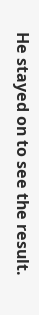He stayed on to see the result.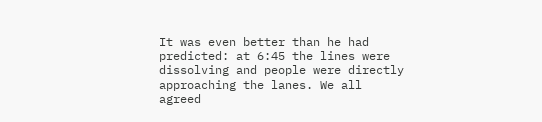It was even better than he had predicted: at 6:45 the lines were dissolving and people were directly approaching the lanes. We all agreed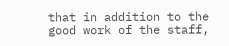that in addition to the good work of the staff,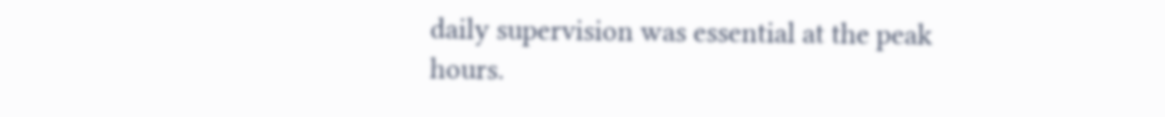daily supervision was essential at the peak hours.